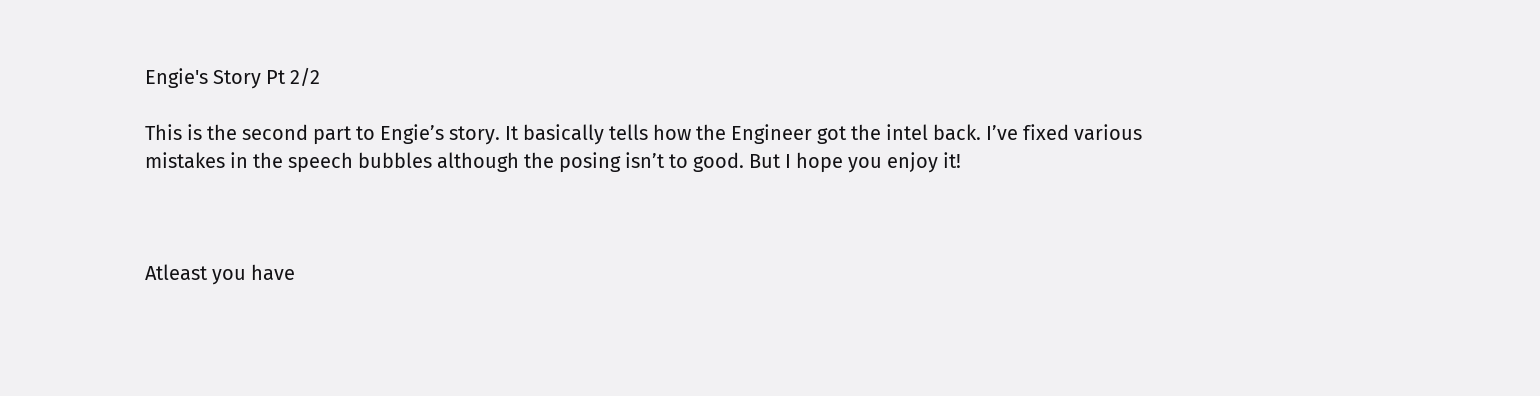Engie's Story Pt 2/2

This is the second part to Engie’s story. It basically tells how the Engineer got the intel back. I’ve fixed various
mistakes in the speech bubbles although the posing isn’t to good. But I hope you enjoy it!



Atleast you have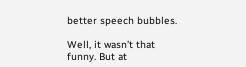better speech bubbles.

Well, it wasn’t that funny. But at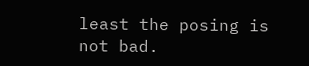least the posing is not bad.